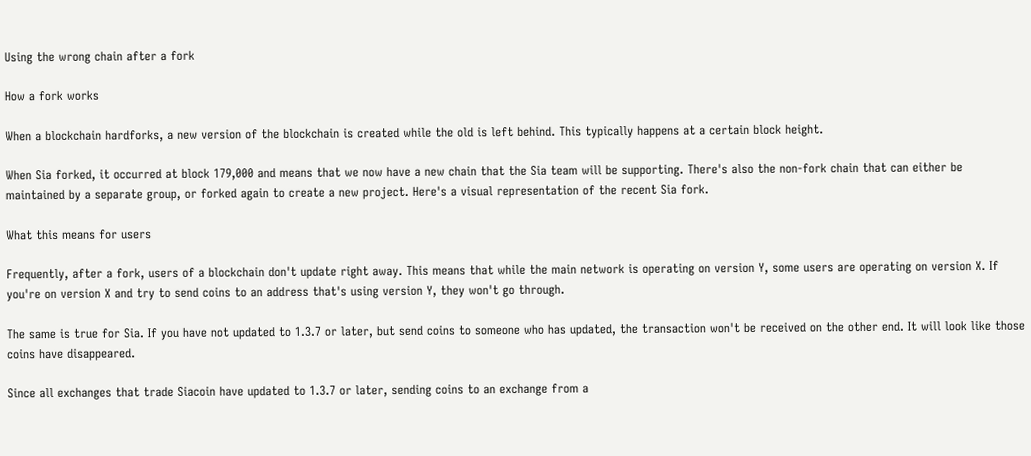Using the wrong chain after a fork

How a fork works

When a blockchain hardforks, a new version of the blockchain is created while the old is left behind. This typically happens at a certain block height.

When Sia forked, it occurred at block 179,000 and means that we now have a new chain that the Sia team will be supporting. There's also the non-fork chain that can either be maintained by a separate group, or forked again to create a new project. Here's a visual representation of the recent Sia fork.

What this means for users

Frequently, after a fork, users of a blockchain don't update right away. This means that while the main network is operating on version Y, some users are operating on version X. If you're on version X and try to send coins to an address that's using version Y, they won't go through.

The same is true for Sia. If you have not updated to 1.3.7 or later, but send coins to someone who has updated, the transaction won't be received on the other end. It will look like those coins have disappeared.

Since all exchanges that trade Siacoin have updated to 1.3.7 or later, sending coins to an exchange from a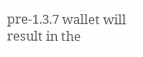pre-1.3.7 wallet will result in the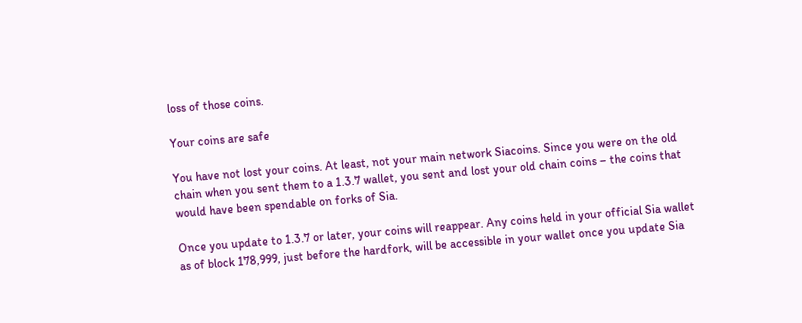loss of those coins.

Your coins are safe

You have not lost your coins. At least, not your main network Siacoins. Since you were on the old chain when you sent them to a 1.3.7 wallet, you sent and lost your old chain coins – the coins that would have been spendable on forks of Sia.

Once you update to 1.3.7 or later, your coins will reappear. Any coins held in your official Sia wallet as of block 178,999, just before the hardfork, will be accessible in your wallet once you update Sia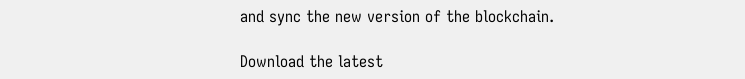and sync the new version of the blockchain.

Download the latest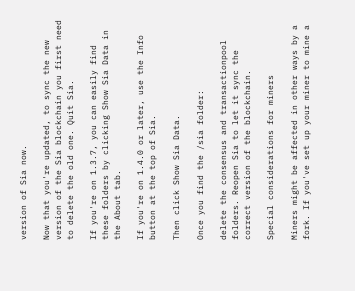version of Sia now.

Now that you're updated, to sync the new version of the Sia blockchain you first need to delete the old one. Quit Sia.

If you're on 1.3.7, you can easily find these folders by clicking Show Sia Data in the About tab.

If you're on 1.4.0 or later, use the Info button at the top of Sia.

Then click Show Sia Data.

Once you find the /sia folder:

delete the consensus and transactionpool folders. Reopen Sia to let it sync the correct version of the blockchain.

Special considerations for miners

Miners might be affected in other ways by a fork. If you've set up your miner to mine a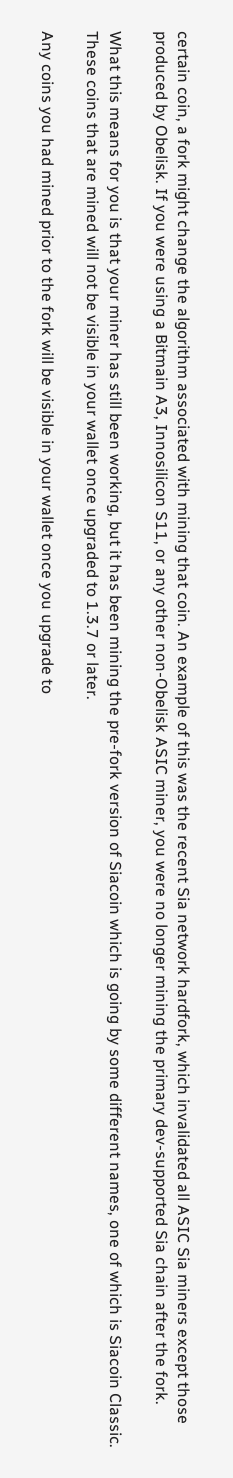certain coin, a fork might change the algorithm associated with mining that coin. An example of this was the recent Sia network hardfork, which invalidated all ASIC Sia miners except those produced by Obelisk. If you were using a Bitmain A3, Innosilicon S11, or any other non-Obelisk ASIC miner, you were no longer mining the primary dev-supported Sia chain after the fork.

What this means for you is that your miner has still been working, but it has been mining the pre-fork version of Siacoin which is going by some different names, one of which is Siacoin Classic. These coins that are mined will not be visible in your wallet once upgraded to 1.3.7 or later.

Any coins you had mined prior to the fork will be visible in your wallet once you upgrade to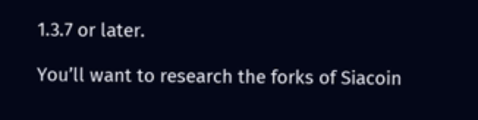1.3.7 or later.

You’ll want to research the forks of Siacoin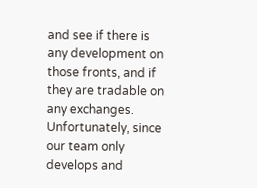and see if there is any development on those fronts, and if they are tradable on any exchanges. Unfortunately, since our team only develops and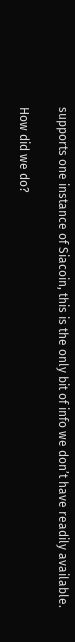supports one instance of Siacoin, this is the only bit of info we don’t have readily available.

How did we do?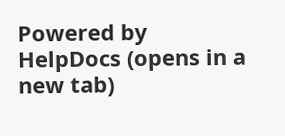Powered by HelpDocs (opens in a new tab)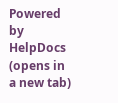Powered by HelpDocs (opens in a new tab)